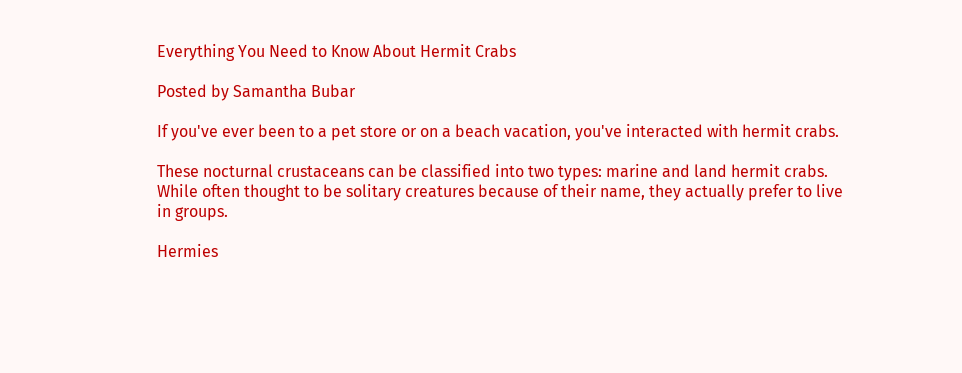Everything You Need to Know About Hermit Crabs

Posted by Samantha Bubar

If you've ever been to a pet store or on a beach vacation, you've interacted with hermit crabs.

These nocturnal crustaceans can be classified into two types: marine and land hermit crabs. While often thought to be solitary creatures because of their name, they actually prefer to live in groups.

Hermies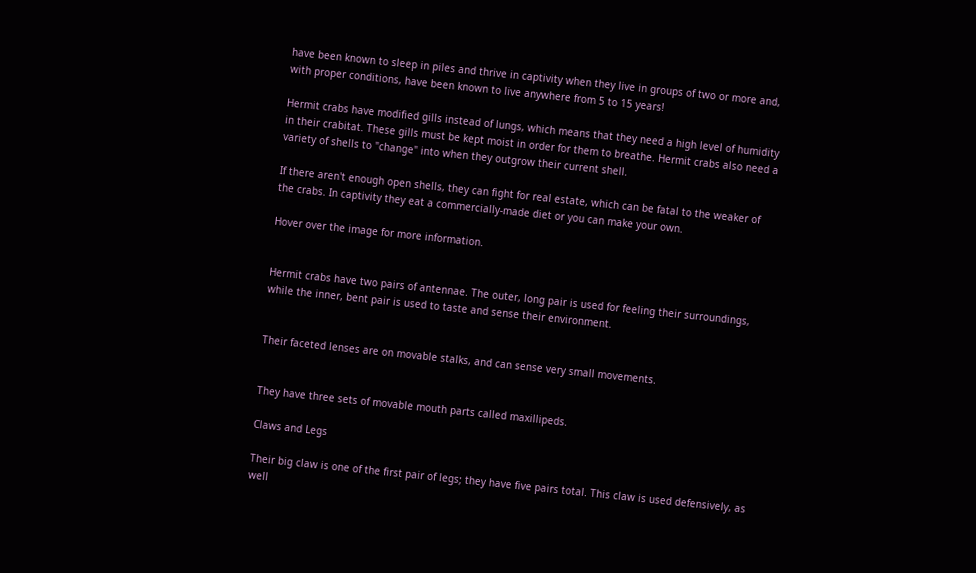have been known to sleep in piles and thrive in captivity when they live in groups of two or more and, with proper conditions, have been known to live anywhere from 5 to 15 years!

Hermit crabs have modified gills instead of lungs, which means that they need a high level of humidity in their crabitat. These gills must be kept moist in order for them to breathe. Hermit crabs also need a variety of shells to "change" into when they outgrow their current shell.

If there aren't enough open shells, they can fight for real estate, which can be fatal to the weaker of the crabs. In captivity they eat a commercially-made diet or you can make your own.

Hover over the image for more information.


Hermit crabs have two pairs of antennae. The outer, long pair is used for feeling their surroundings, while the inner, bent pair is used to taste and sense their environment.


Their faceted lenses are on movable stalks, and can sense very small movements.


They have three sets of movable mouth parts called maxillipeds.

Claws and Legs

Their big claw is one of the first pair of legs; they have five pairs total. This claw is used defensively, as well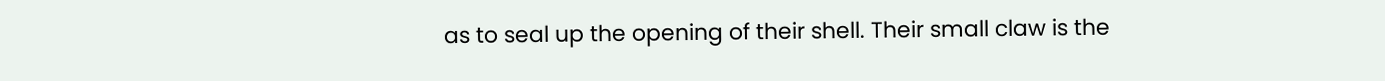as to seal up the opening of their shell. Their small claw is the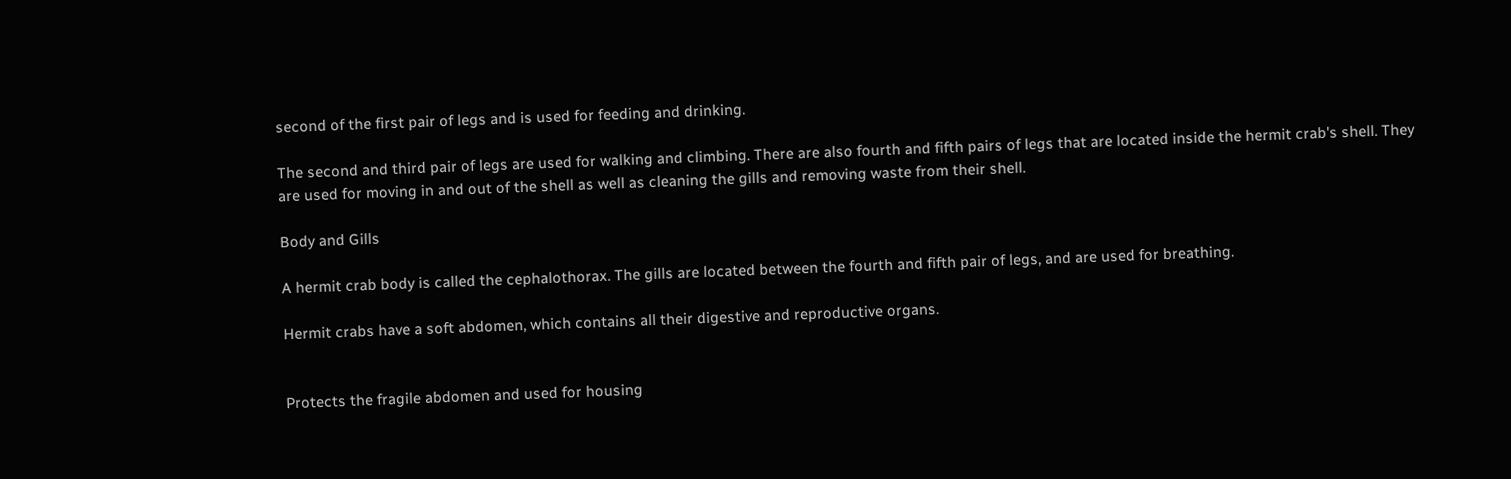second of the first pair of legs and is used for feeding and drinking.

The second and third pair of legs are used for walking and climbing. There are also fourth and fifth pairs of legs that are located inside the hermit crab's shell. They are used for moving in and out of the shell as well as cleaning the gills and removing waste from their shell.

Body and Gills

A hermit crab body is called the cephalothorax. The gills are located between the fourth and fifth pair of legs, and are used for breathing.

Hermit crabs have a soft abdomen, which contains all their digestive and reproductive organs.


Protects the fragile abdomen and used for housing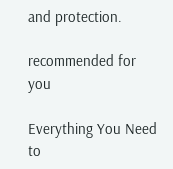and protection.

recommended for you

Everything You Need to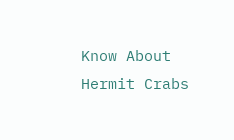Know About Hermit Crabs